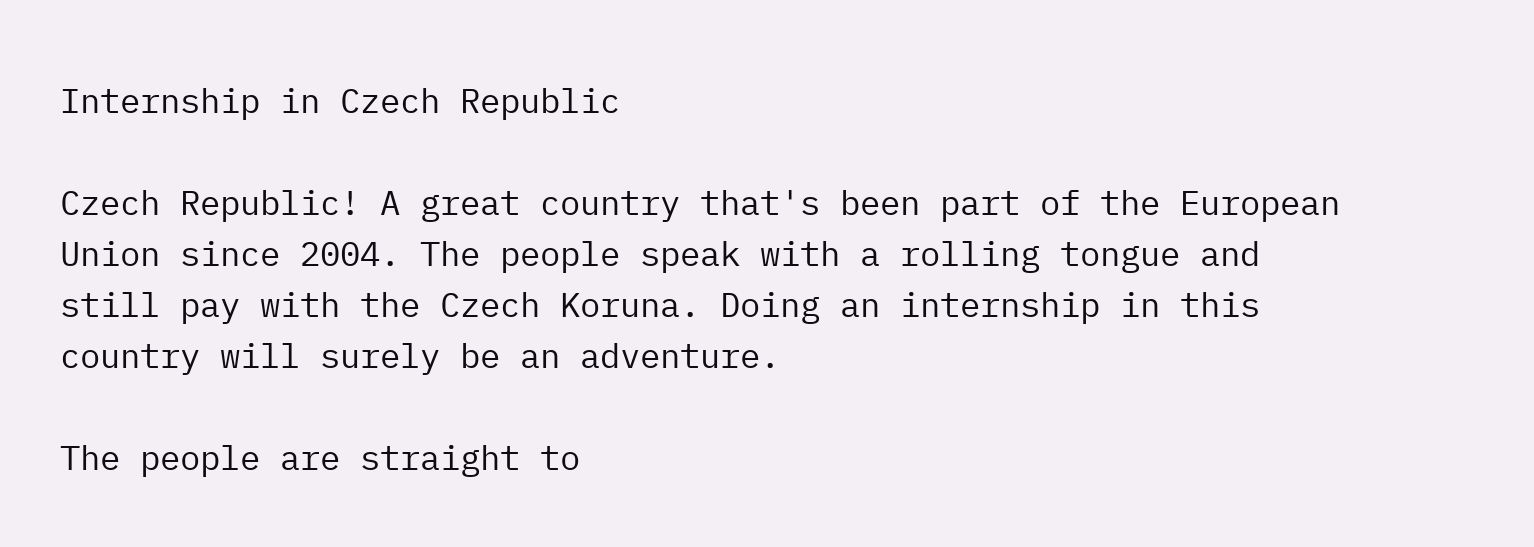Internship in Czech Republic

Czech Republic! A great country that's been part of the European Union since 2004. The people speak with a rolling tongue and still pay with the Czech Koruna. Doing an internship in this country will surely be an adventure.

The people are straight to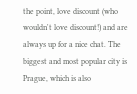the point, love discount (who wouldn't love discount!) and are always up for a nice chat. The biggest and most popular city is Prague, which is also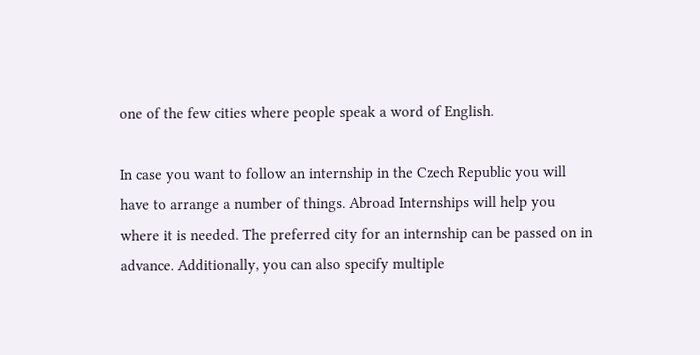one of the few cities where people speak a word of English.

In case you want to follow an internship in the Czech Republic you will have to arrange a number of things. Abroad Internships will help you where it is needed. The preferred city for an internship can be passed on in advance. Additionally, you can also specify multiple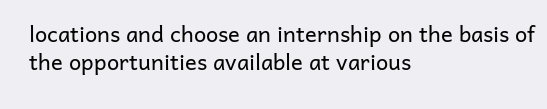locations and choose an internship on the basis of the opportunities available at various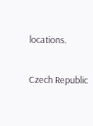locations.

Czech Republic